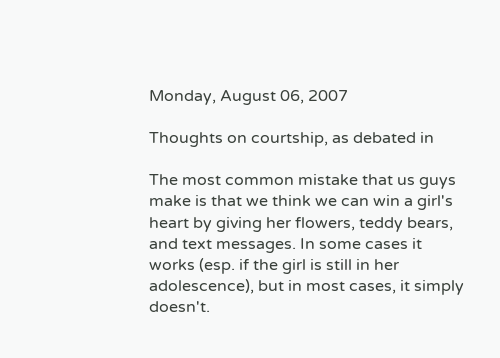Monday, August 06, 2007

Thoughts on courtship, as debated in

The most common mistake that us guys make is that we think we can win a girl's heart by giving her flowers, teddy bears, and text messages. In some cases it works (esp. if the girl is still in her adolescence), but in most cases, it simply doesn't.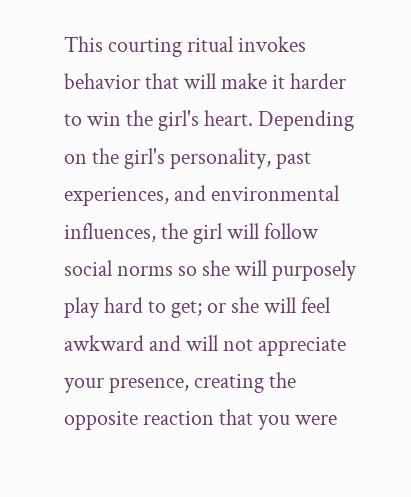This courting ritual invokes behavior that will make it harder to win the girl's heart. Depending on the girl's personality, past experiences, and environmental influences, the girl will follow social norms so she will purposely play hard to get; or she will feel awkward and will not appreciate your presence, creating the opposite reaction that you were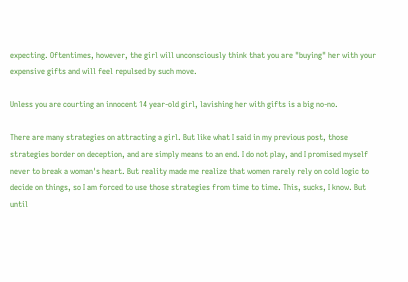expecting. Oftentimes, however, the girl will unconsciously think that you are "buying" her with your expensive gifts and will feel repulsed by such move.

Unless you are courting an innocent 14 year-old girl, lavishing her with gifts is a big no-no.

There are many strategies on attracting a girl. But like what I said in my previous post, those strategies border on deception, and are simply means to an end. I do not play, and I promised myself never to break a woman's heart. But reality made me realize that women rarely rely on cold logic to decide on things, so I am forced to use those strategies from time to time. This, sucks, I know. But until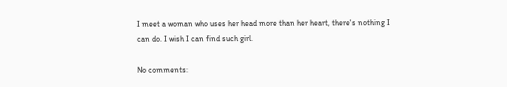I meet a woman who uses her head more than her heart, there's nothing I can do. I wish I can find such girl.

No comments: